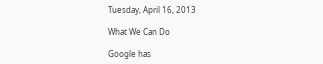Tuesday, April 16, 2013

What We Can Do

Google has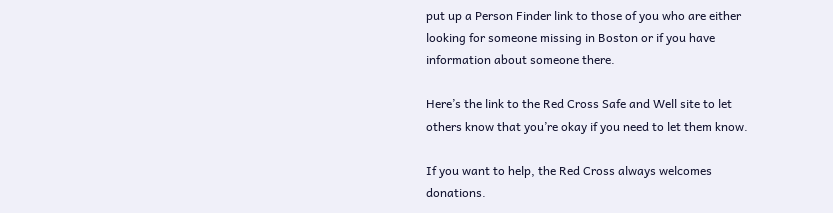put up a Person Finder link to those of you who are either looking for someone missing in Boston or if you have information about someone there.

Here’s the link to the Red Cross Safe and Well site to let others know that you’re okay if you need to let them know.

If you want to help, the Red Cross always welcomes donations.